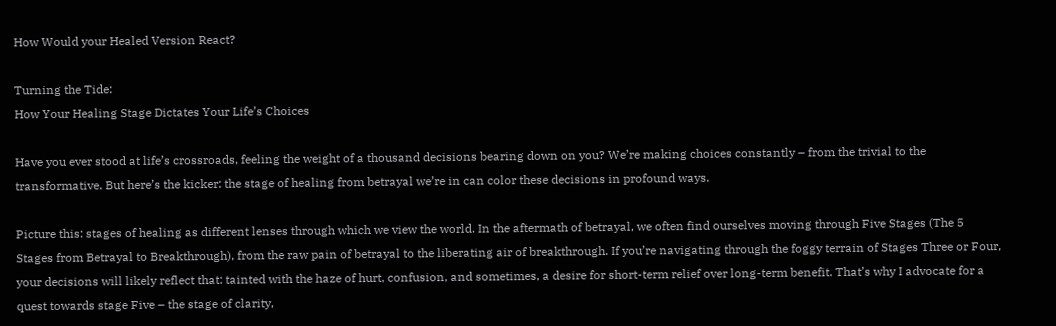How Would your Healed Version React?

Turning the Tide:
How Your Healing Stage Dictates Your Life’s Choices

Have you ever stood at life’s crossroads, feeling the weight of a thousand decisions bearing down on you? We’re making choices constantly – from the trivial to the transformative. But here’s the kicker: the stage of healing from betrayal we’re in can color these decisions in profound ways.

Picture this: stages of healing as different lenses through which we view the world. In the aftermath of betrayal, we often find ourselves moving through Five Stages (The 5 Stages from Betrayal to Breakthrough), from the raw pain of betrayal to the liberating air of breakthrough. If you’re navigating through the foggy terrain of Stages Three or Four, your decisions will likely reflect that: tainted with the haze of hurt, confusion, and sometimes, a desire for short-term relief over long-term benefit. That’s why I advocate for a quest towards stage Five – the stage of clarity,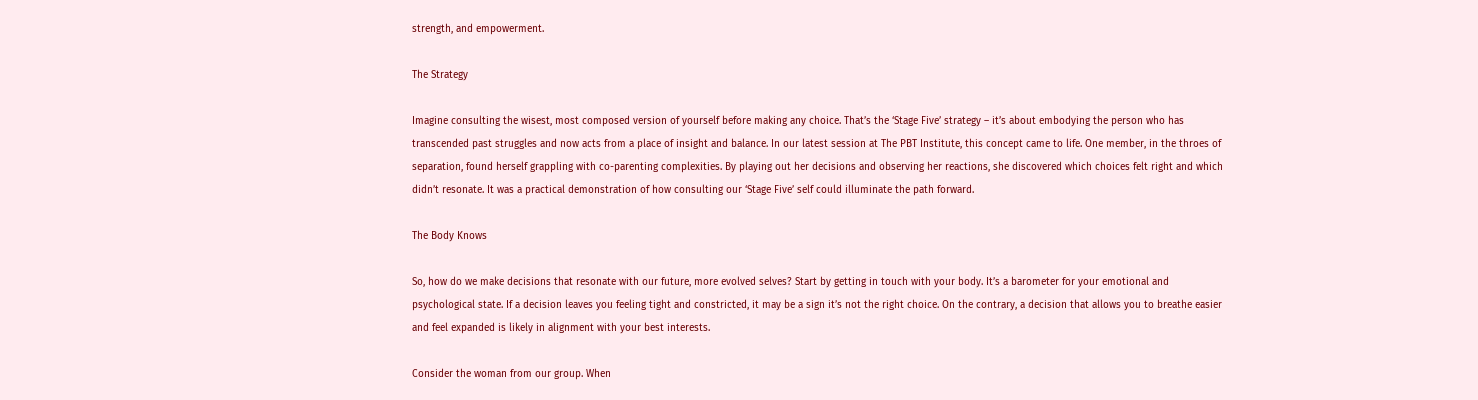strength, and empowerment.

The Strategy

Imagine consulting the wisest, most composed version of yourself before making any choice. That’s the ‘Stage Five’ strategy – it’s about embodying the person who has transcended past struggles and now acts from a place of insight and balance. In our latest session at The PBT Institute, this concept came to life. One member, in the throes of separation, found herself grappling with co-parenting complexities. By playing out her decisions and observing her reactions, she discovered which choices felt right and which didn’t resonate. It was a practical demonstration of how consulting our ‘Stage Five’ self could illuminate the path forward.

The Body Knows

So, how do we make decisions that resonate with our future, more evolved selves? Start by getting in touch with your body. It’s a barometer for your emotional and psychological state. If a decision leaves you feeling tight and constricted, it may be a sign it’s not the right choice. On the contrary, a decision that allows you to breathe easier and feel expanded is likely in alignment with your best interests.

Consider the woman from our group. When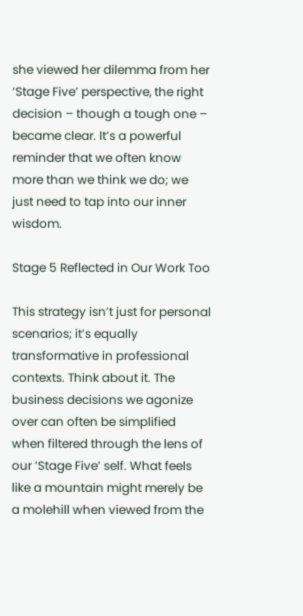she viewed her dilemma from her ‘Stage Five’ perspective, the right decision – though a tough one – became clear. It’s a powerful reminder that we often know more than we think we do; we just need to tap into our inner wisdom.

Stage 5 Reflected in Our Work Too

This strategy isn’t just for personal scenarios; it’s equally transformative in professional contexts. Think about it. The business decisions we agonize over can often be simplified when filtered through the lens of our ‘Stage Five’ self. What feels like a mountain might merely be a molehill when viewed from the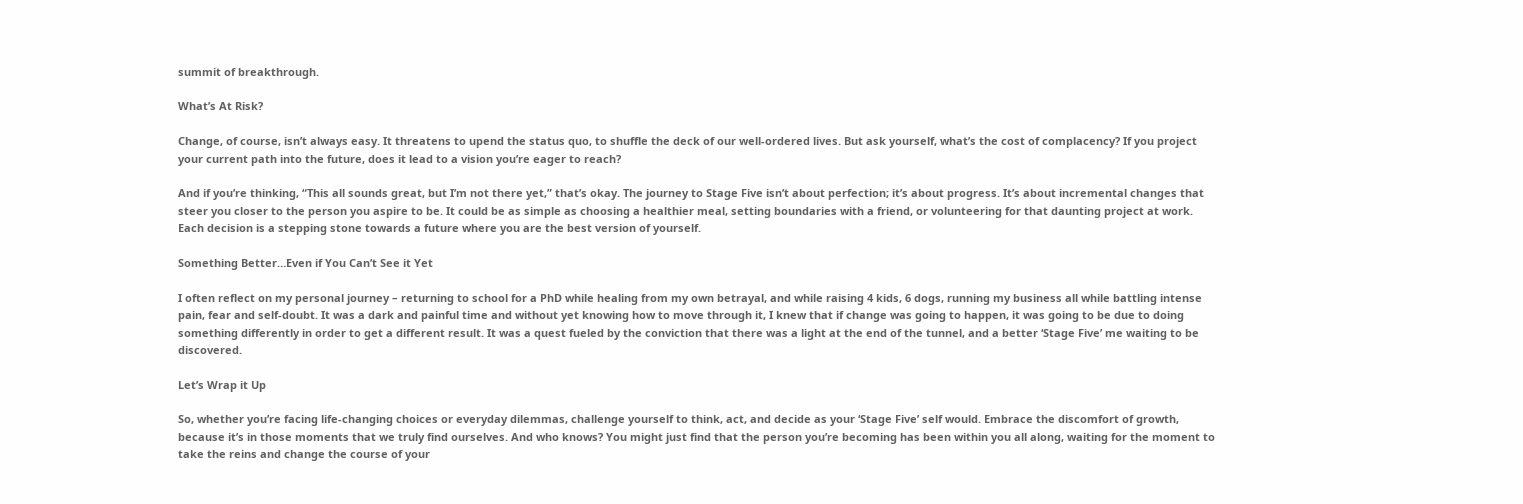summit of breakthrough.

What’s At Risk?

Change, of course, isn’t always easy. It threatens to upend the status quo, to shuffle the deck of our well-ordered lives. But ask yourself, what’s the cost of complacency? If you project your current path into the future, does it lead to a vision you’re eager to reach?

And if you’re thinking, “This all sounds great, but I’m not there yet,” that’s okay. The journey to Stage Five isn’t about perfection; it’s about progress. It’s about incremental changes that steer you closer to the person you aspire to be. It could be as simple as choosing a healthier meal, setting boundaries with a friend, or volunteering for that daunting project at work. Each decision is a stepping stone towards a future where you are the best version of yourself.

Something Better…Even if You Can’t See it Yet

I often reflect on my personal journey – returning to school for a PhD while healing from my own betrayal, and while raising 4 kids, 6 dogs, running my business all while battling intense pain, fear and self-doubt. It was a dark and painful time and without yet knowing how to move through it, I knew that if change was going to happen, it was going to be due to doing something differently in order to get a different result. It was a quest fueled by the conviction that there was a light at the end of the tunnel, and a better ‘Stage Five’ me waiting to be discovered.

Let’s Wrap it Up

So, whether you’re facing life-changing choices or everyday dilemmas, challenge yourself to think, act, and decide as your ‘Stage Five’ self would. Embrace the discomfort of growth, because it’s in those moments that we truly find ourselves. And who knows? You might just find that the person you’re becoming has been within you all along, waiting for the moment to take the reins and change the course of your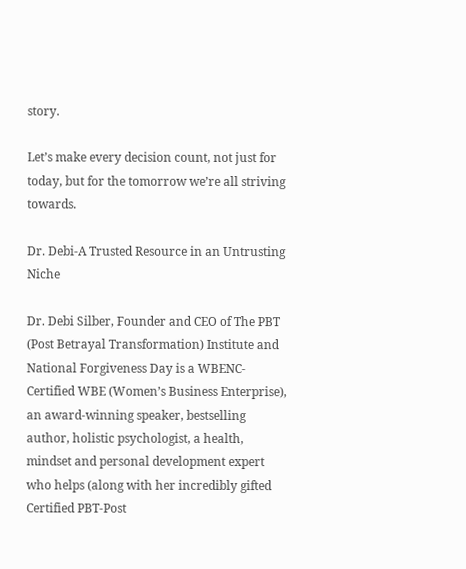story.

Let’s make every decision count, not just for today, but for the tomorrow we’re all striving towards.

Dr. Debi-A Trusted Resource in an Untrusting Niche

Dr. Debi Silber, Founder and CEO of The PBT (Post Betrayal Transformation) Institute and  National Forgiveness Day is a WBENC-Certified WBE (Women’s Business Enterprise), an award-winning speaker, bestselling author, holistic psychologist, a health, mindset and personal development expert who helps (along with her incredibly gifted Certified PBT-Post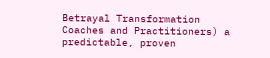Betrayal Transformation Coaches and Practitioners) a predictable, proven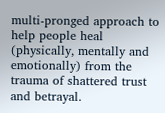multi-pronged approach to help people heal (physically, mentally and emotionally) from the trauma of shattered trust and betrayal.